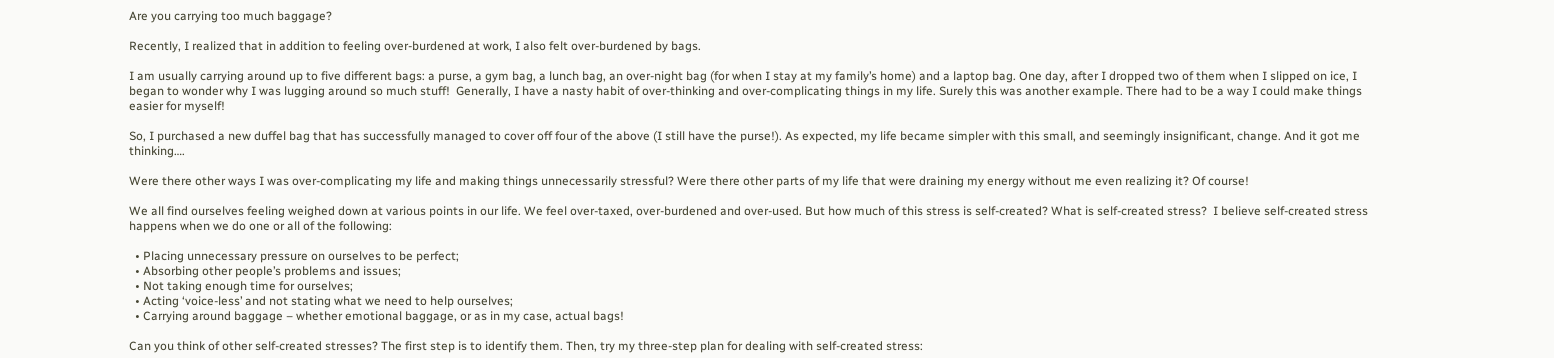Are you carrying too much baggage?

Recently, I realized that in addition to feeling over-burdened at work, I also felt over-burdened by bags.

I am usually carrying around up to five different bags: a purse, a gym bag, a lunch bag, an over-night bag (for when I stay at my family’s home) and a laptop bag. One day, after I dropped two of them when I slipped on ice, I began to wonder why I was lugging around so much stuff!  Generally, I have a nasty habit of over-thinking and over-complicating things in my life. Surely this was another example. There had to be a way I could make things easier for myself!

So, I purchased a new duffel bag that has successfully managed to cover off four of the above (I still have the purse!). As expected, my life became simpler with this small, and seemingly insignificant, change. And it got me thinking….

Were there other ways I was over-complicating my life and making things unnecessarily stressful? Were there other parts of my life that were draining my energy without me even realizing it? Of course!

We all find ourselves feeling weighed down at various points in our life. We feel over-taxed, over-burdened and over-used. But how much of this stress is self-created? What is self-created stress?  I believe self-created stress happens when we do one or all of the following:

  • Placing unnecessary pressure on ourselves to be perfect;
  • Absorbing other people’s problems and issues;
  • Not taking enough time for ourselves;
  • Acting ‘voice-less’ and not stating what we need to help ourselves;
  • Carrying around baggage – whether emotional baggage, or as in my case, actual bags!

Can you think of other self-created stresses? The first step is to identify them. Then, try my three-step plan for dealing with self-created stress: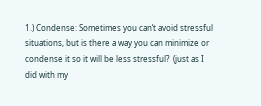1.) Condense: Sometimes you can’t avoid stressful situations, but is there a way you can minimize or condense it so it will be less stressful?  (just as I did with my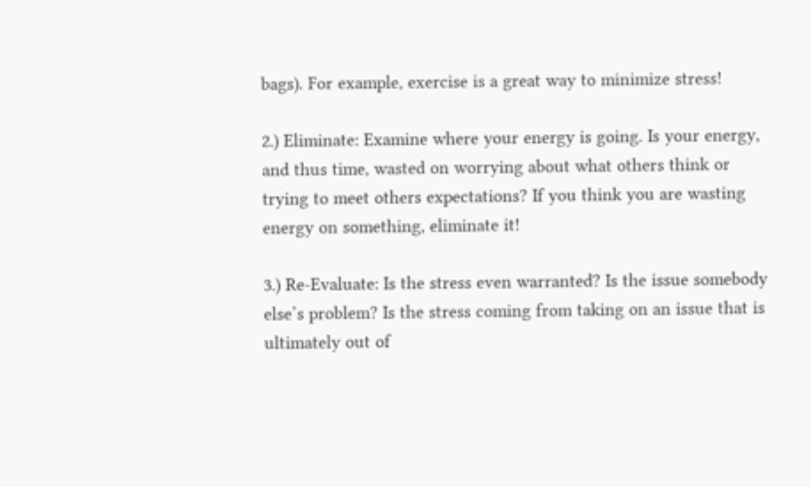bags). For example, exercise is a great way to minimize stress!

2.) Eliminate: Examine where your energy is going. Is your energy, and thus time, wasted on worrying about what others think or trying to meet others expectations? If you think you are wasting energy on something, eliminate it!

3.) Re-Evaluate: Is the stress even warranted? Is the issue somebody else’s problem? Is the stress coming from taking on an issue that is ultimately out of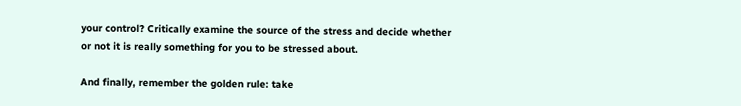your control? Critically examine the source of the stress and decide whether or not it is really something for you to be stressed about.

And finally, remember the golden rule: take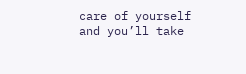care of yourself and you’ll take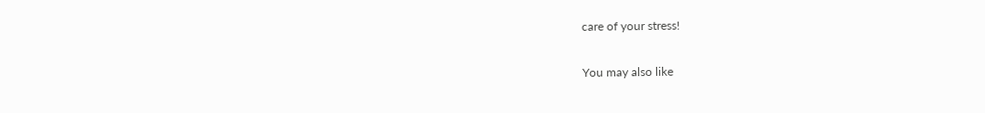care of your stress!


You may also like